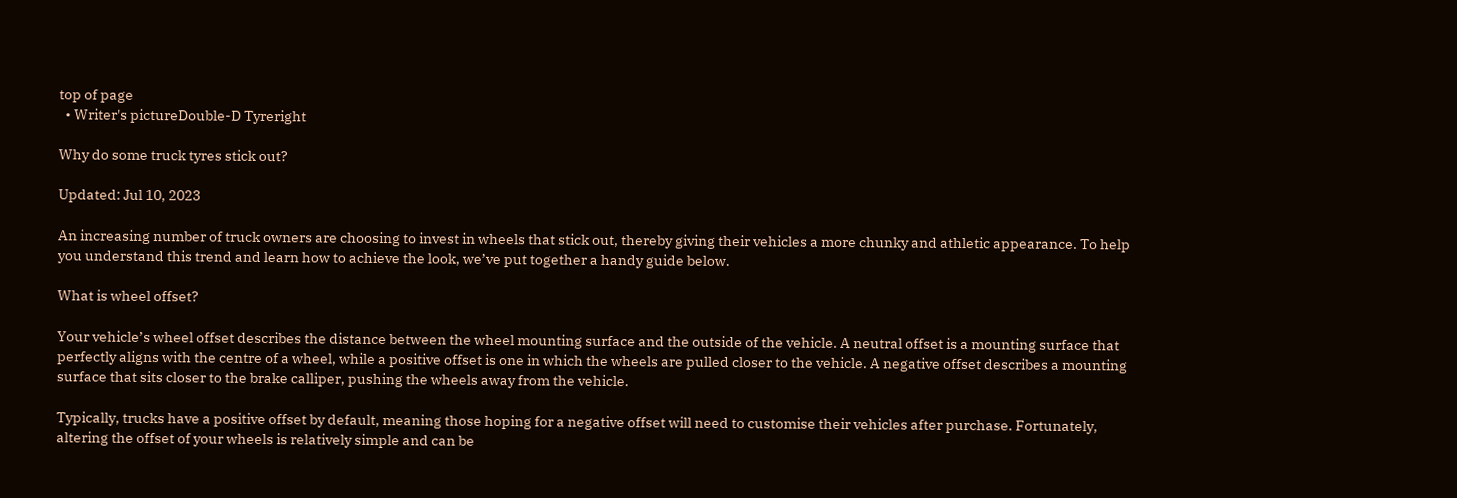top of page
  • Writer's pictureDouble-D Tyreright

Why do some truck tyres stick out?

Updated: Jul 10, 2023

An increasing number of truck owners are choosing to invest in wheels that stick out, thereby giving their vehicles a more chunky and athletic appearance. To help you understand this trend and learn how to achieve the look, we’ve put together a handy guide below.

What is wheel offset?

Your vehicle’s wheel offset describes the distance between the wheel mounting surface and the outside of the vehicle. A neutral offset is a mounting surface that perfectly aligns with the centre of a wheel, while a positive offset is one in which the wheels are pulled closer to the vehicle. A negative offset describes a mounting surface that sits closer to the brake calliper, pushing the wheels away from the vehicle.

Typically, trucks have a positive offset by default, meaning those hoping for a negative offset will need to customise their vehicles after purchase. Fortunately, altering the offset of your wheels is relatively simple and can be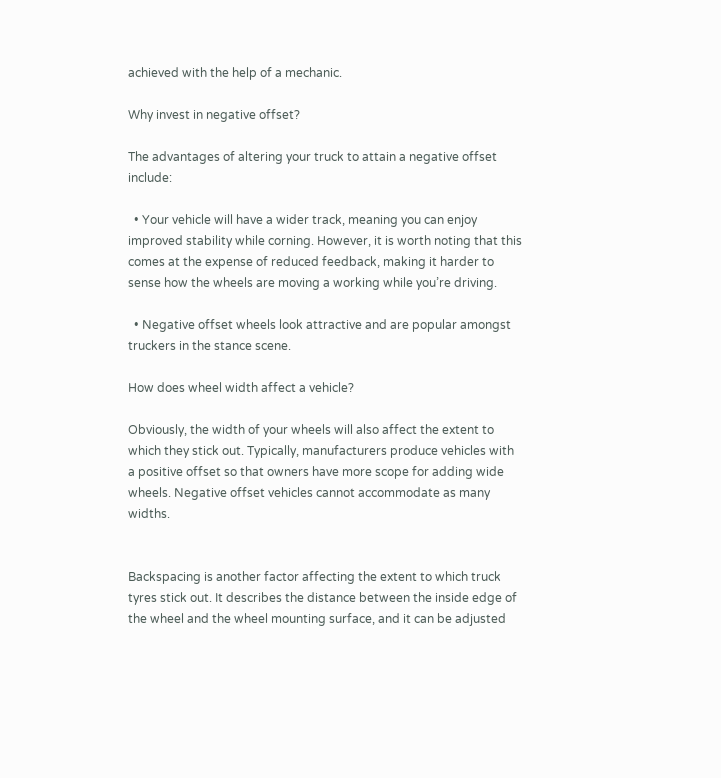achieved with the help of a mechanic.

Why invest in negative offset?

The advantages of altering your truck to attain a negative offset include:

  • Your vehicle will have a wider track, meaning you can enjoy improved stability while corning. However, it is worth noting that this comes at the expense of reduced feedback, making it harder to sense how the wheels are moving a working while you’re driving.

  • Negative offset wheels look attractive and are popular amongst truckers in the stance scene.

How does wheel width affect a vehicle?

Obviously, the width of your wheels will also affect the extent to which they stick out. Typically, manufacturers produce vehicles with a positive offset so that owners have more scope for adding wide wheels. Negative offset vehicles cannot accommodate as many widths.


Backspacing is another factor affecting the extent to which truck tyres stick out. It describes the distance between the inside edge of the wheel and the wheel mounting surface, and it can be adjusted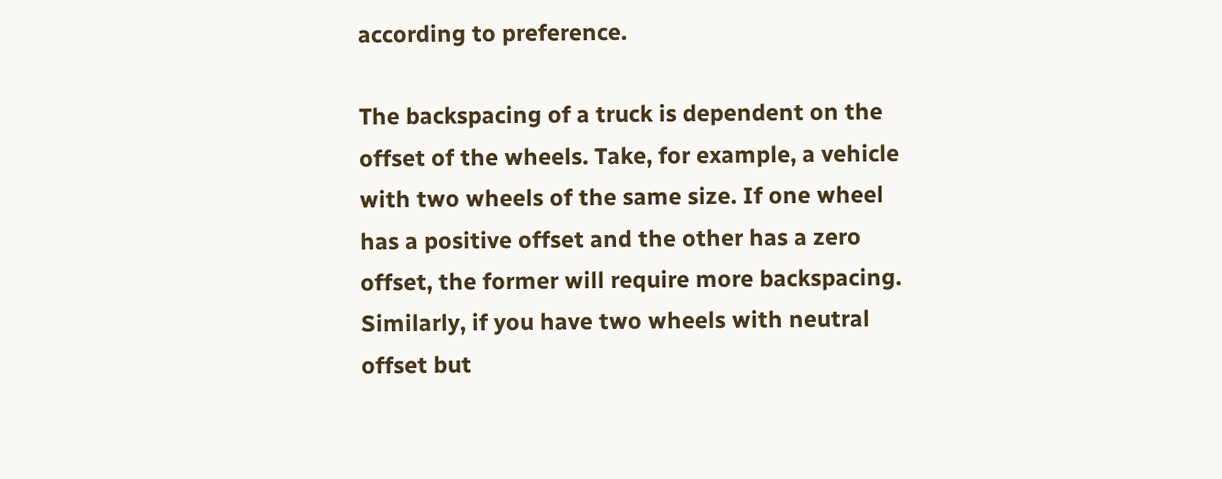according to preference.

The backspacing of a truck is dependent on the offset of the wheels. Take, for example, a vehicle with two wheels of the same size. If one wheel has a positive offset and the other has a zero offset, the former will require more backspacing. Similarly, if you have two wheels with neutral offset but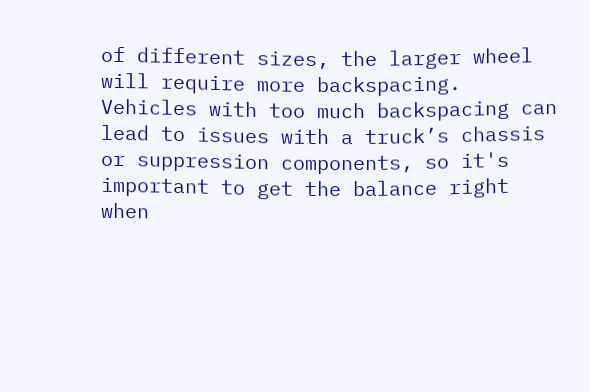of different sizes, the larger wheel will require more backspacing. Vehicles with too much backspacing can lead to issues with a truck’s chassis or suppression components, so it's important to get the balance right when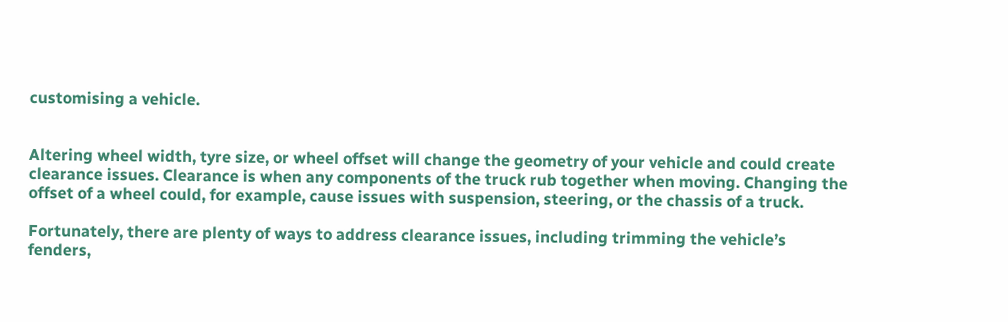customising a vehicle.


Altering wheel width, tyre size, or wheel offset will change the geometry of your vehicle and could create clearance issues. Clearance is when any components of the truck rub together when moving. Changing the offset of a wheel could, for example, cause issues with suspension, steering, or the chassis of a truck.

Fortunately, there are plenty of ways to address clearance issues, including trimming the vehicle’s fenders,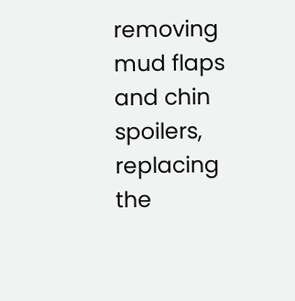removing mud flaps and chin spoilers, replacing the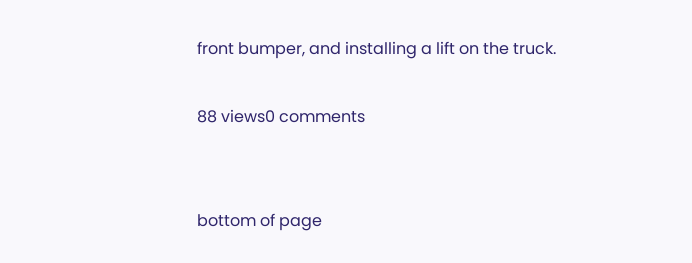front bumper, and installing a lift on the truck.

88 views0 comments


bottom of page